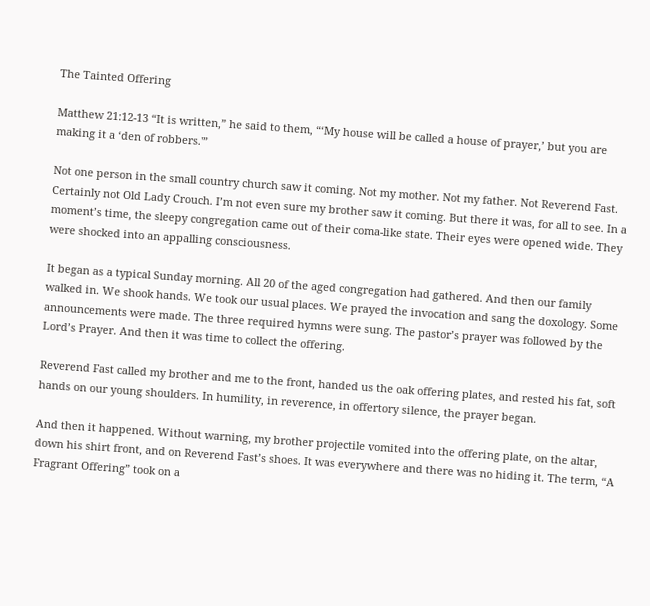The Tainted Offering

Matthew 21:12-13 “It is written,” he said to them, “‘My house will be called a house of prayer,’ but you are making it a ‘den of robbers.'”

Not one person in the small country church saw it coming. Not my mother. Not my father. Not Reverend Fast. Certainly not Old Lady Crouch. I’m not even sure my brother saw it coming. But there it was, for all to see. In a moment’s time, the sleepy congregation came out of their coma-like state. Their eyes were opened wide. They were shocked into an appalling consciousness.

It began as a typical Sunday morning. All 20 of the aged congregation had gathered. And then our family walked in. We shook hands. We took our usual places. We prayed the invocation and sang the doxology. Some announcements were made. The three required hymns were sung. The pastor’s prayer was followed by the Lord’s Prayer. And then it was time to collect the offering.

Reverend Fast called my brother and me to the front, handed us the oak offering plates, and rested his fat, soft hands on our young shoulders. In humility, in reverence, in offertory silence, the prayer began.

And then it happened. Without warning, my brother projectile vomited into the offering plate, on the altar, down his shirt front, and on Reverend Fast’s shoes. It was everywhere and there was no hiding it. The term, “A Fragrant Offering” took on a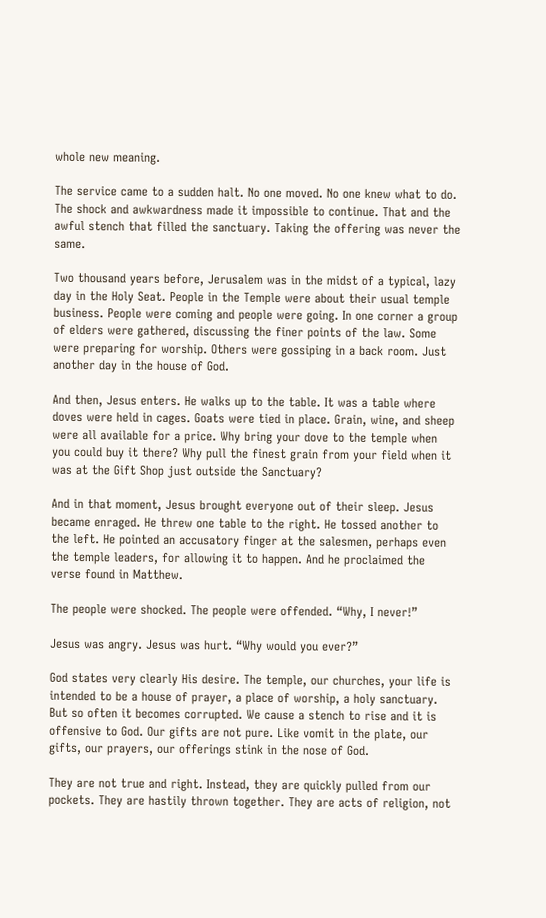whole new meaning.

The service came to a sudden halt. No one moved. No one knew what to do. The shock and awkwardness made it impossible to continue. That and the awful stench that filled the sanctuary. Taking the offering was never the same.

Two thousand years before, Jerusalem was in the midst of a typical, lazy day in the Holy Seat. People in the Temple were about their usual temple business. People were coming and people were going. In one corner a group of elders were gathered, discussing the finer points of the law. Some were preparing for worship. Others were gossiping in a back room. Just another day in the house of God.

And then, Jesus enters. He walks up to the table. It was a table where doves were held in cages. Goats were tied in place. Grain, wine, and sheep were all available for a price. Why bring your dove to the temple when you could buy it there? Why pull the finest grain from your field when it was at the Gift Shop just outside the Sanctuary?

And in that moment, Jesus brought everyone out of their sleep. Jesus became enraged. He threw one table to the right. He tossed another to the left. He pointed an accusatory finger at the salesmen, perhaps even the temple leaders, for allowing it to happen. And he proclaimed the verse found in Matthew.

The people were shocked. The people were offended. “Why, I never!”

Jesus was angry. Jesus was hurt. “Why would you ever?”

God states very clearly His desire. The temple, our churches, your life is intended to be a house of prayer, a place of worship, a holy sanctuary. But so often it becomes corrupted. We cause a stench to rise and it is offensive to God. Our gifts are not pure. Like vomit in the plate, our gifts, our prayers, our offerings stink in the nose of God.

They are not true and right. Instead, they are quickly pulled from our pockets. They are hastily thrown together. They are acts of religion, not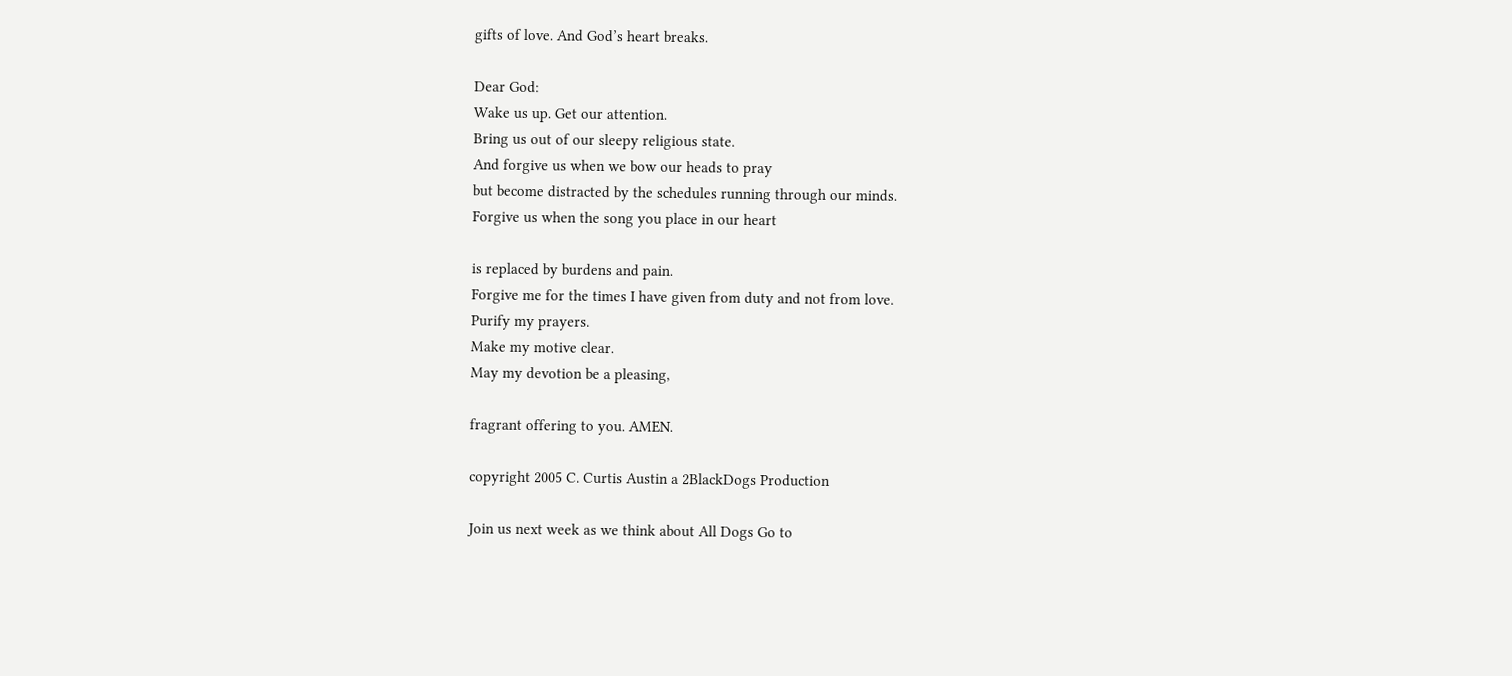gifts of love. And God’s heart breaks.

Dear God:
Wake us up. Get our attention.
Bring us out of our sleepy religious state.
And forgive us when we bow our heads to pray
but become distracted by the schedules running through our minds.
Forgive us when the song you place in our heart

is replaced by burdens and pain.
Forgive me for the times I have given from duty and not from love.
Purify my prayers.
Make my motive clear.
May my devotion be a pleasing,

fragrant offering to you. AMEN.

copyright 2005 C. Curtis Austin a 2BlackDogs Production

Join us next week as we think about All Dogs Go to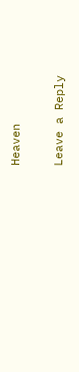Heaven

Leave a Reply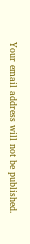Your email address will not be published.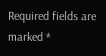Required fields are marked *